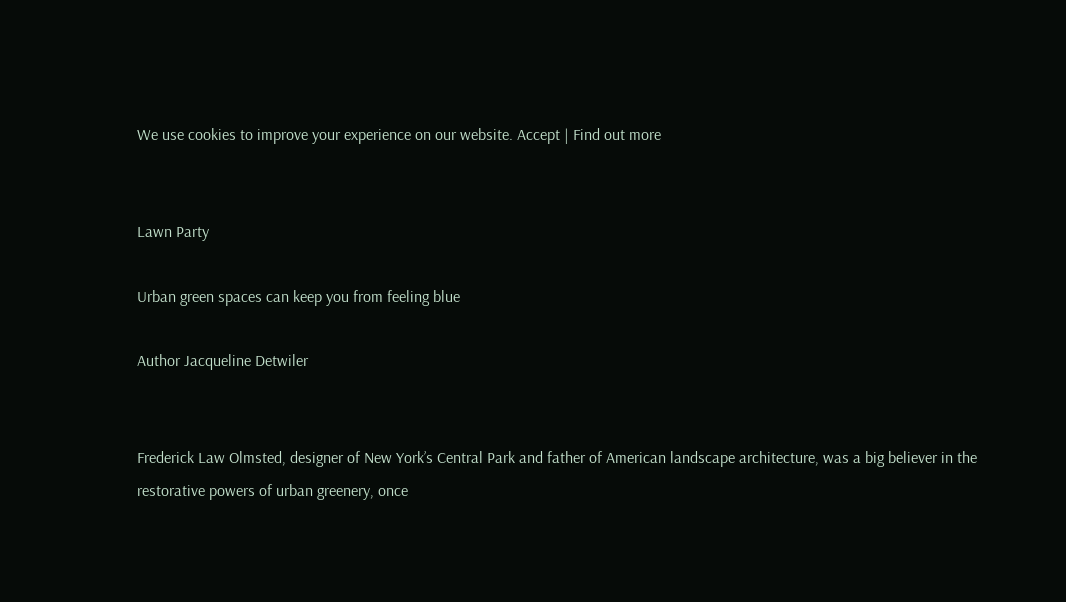We use cookies to improve your experience on our website. Accept | Find out more


Lawn Party

Urban green spaces can keep you from feeling blue

Author Jacqueline Detwiler


Frederick Law Olmsted, designer of New York’s Central Park and father of American landscape architecture, was a big believer in the restorative powers of urban greenery, once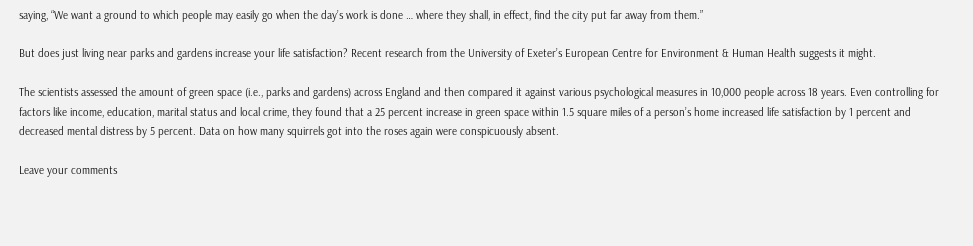saying, “We want a ground to which people may easily go when the day’s work is done … where they shall, in effect, find the city put far away from them.”

But does just living near parks and gardens increase your life satisfaction? Recent research from the University of Exeter’s European Centre for Environment & Human Health suggests it might.

The scientists assessed the amount of green space (i.e., parks and gardens) across England and then compared it against various psychological measures in 10,000 people across 18 years. Even controlling for factors like income, education, marital status and local crime, they found that a 25 percent increase in green space within 1.5 square miles of a person’s home increased life satisfaction by 1 percent and decreased mental distress by 5 percent. Data on how many squirrels got into the roses again were conspicuously absent.

Leave your comments